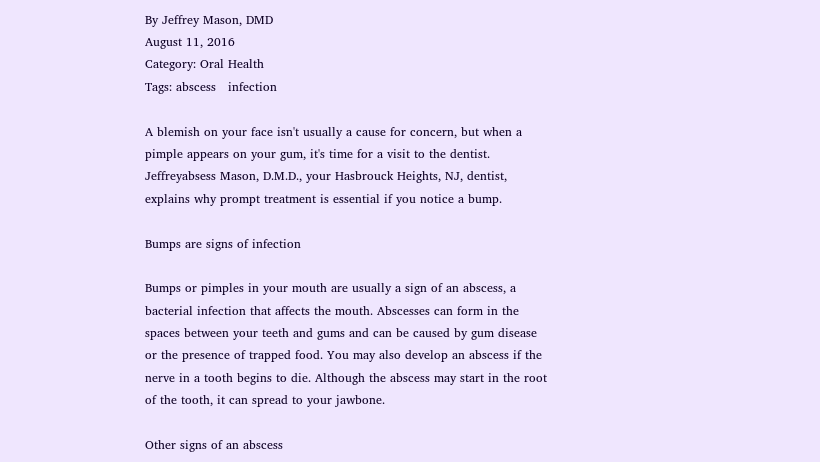By Jeffrey Mason, DMD
August 11, 2016
Category: Oral Health
Tags: abscess   infection

A blemish on your face isn't usually a cause for concern, but when a pimple appears on your gum, it's time for a visit to the dentist. Jeffreyabsess Mason, D.M.D., your Hasbrouck Heights, NJ, dentist, explains why prompt treatment is essential if you notice a bump.

Bumps are signs of infection

Bumps or pimples in your mouth are usually a sign of an abscess, a bacterial infection that affects the mouth. Abscesses can form in the spaces between your teeth and gums and can be caused by gum disease or the presence of trapped food. You may also develop an abscess if the nerve in a tooth begins to die. Although the abscess may start in the root of the tooth, it can spread to your jawbone.

Other signs of an abscess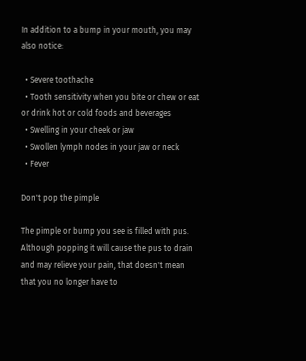In addition to a bump in your mouth, you may also notice:

  • Severe toothache
  • Tooth sensitivity when you bite or chew or eat or drink hot or cold foods and beverages
  • Swelling in your cheek or jaw
  • Swollen lymph nodes in your jaw or neck
  • Fever

Don't pop the pimple

The pimple or bump you see is filled with pus. Although popping it will cause the pus to drain and may relieve your pain, that doesn't mean that you no longer have to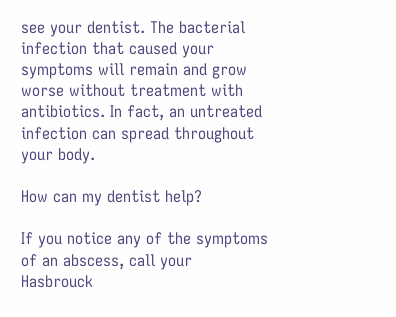see your dentist. The bacterial infection that caused your symptoms will remain and grow worse without treatment with antibiotics. In fact, an untreated infection can spread throughout your body.

How can my dentist help?

If you notice any of the symptoms of an abscess, call your Hasbrouck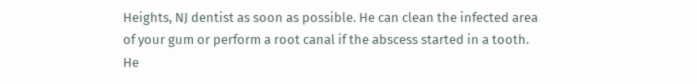Heights, NJ dentist as soon as possible. He can clean the infected area of your gum or perform a root canal if the abscess started in a tooth. He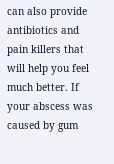can also provide antibiotics and pain killers that will help you feel much better. If your abscess was caused by gum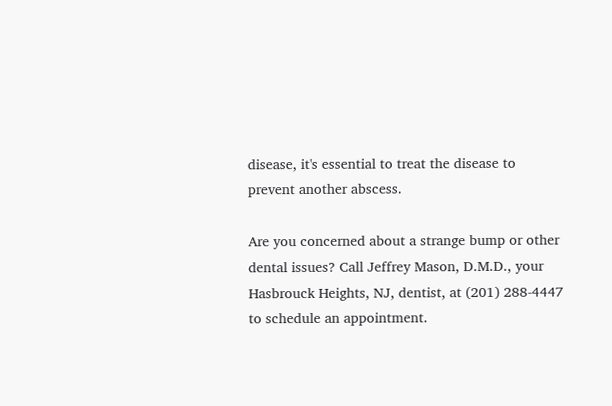disease, it's essential to treat the disease to prevent another abscess.

Are you concerned about a strange bump or other dental issues? Call Jeffrey Mason, D.M.D., your Hasbrouck Heights, NJ, dentist, at (201) 288-4447 to schedule an appointment.